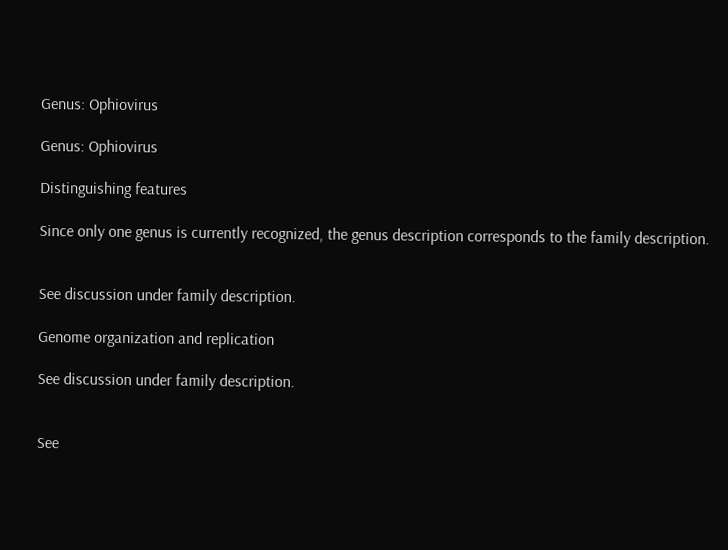Genus: Ophiovirus

Genus: Ophiovirus

Distinguishing features

Since only one genus is currently recognized, the genus description corresponds to the family description.


See discussion under family description.

Genome organization and replication

See discussion under family description.


See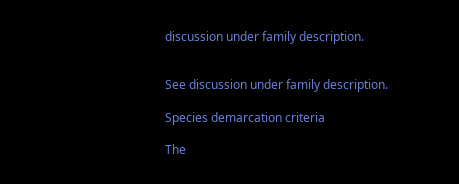discussion under family description.


See discussion under family description.

Species demarcation criteria

The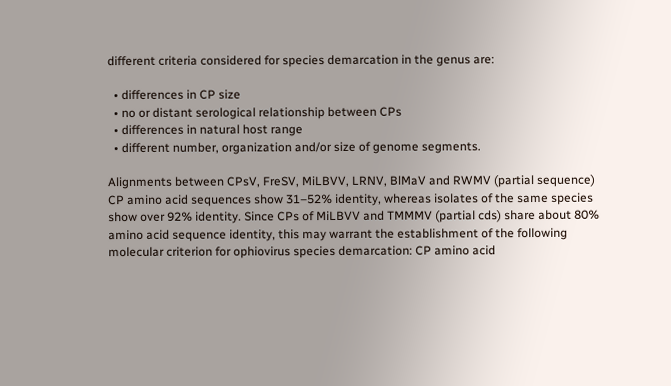different criteria considered for species demarcation in the genus are:

  • differences in CP size
  • no or distant serological relationship between CPs
  • differences in natural host range
  • different number, organization and/or size of genome segments.

Alignments between CPsV, FreSV, MiLBVV, LRNV, BlMaV and RWMV (partial sequence) CP amino acid sequences show 31–52% identity, whereas isolates of the same species show over 92% identity. Since CPs of MiLBVV and TMMMV (partial cds) share about 80% amino acid sequence identity, this may warrant the establishment of the following molecular criterion for ophiovirus species demarcation: CP amino acid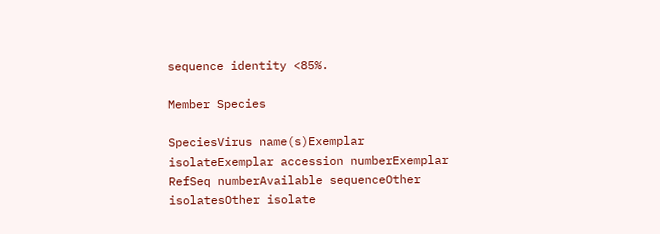sequence identity <85%.

Member Species

SpeciesVirus name(s)Exemplar isolateExemplar accession numberExemplar RefSeq numberAvailable sequenceOther isolatesOther isolate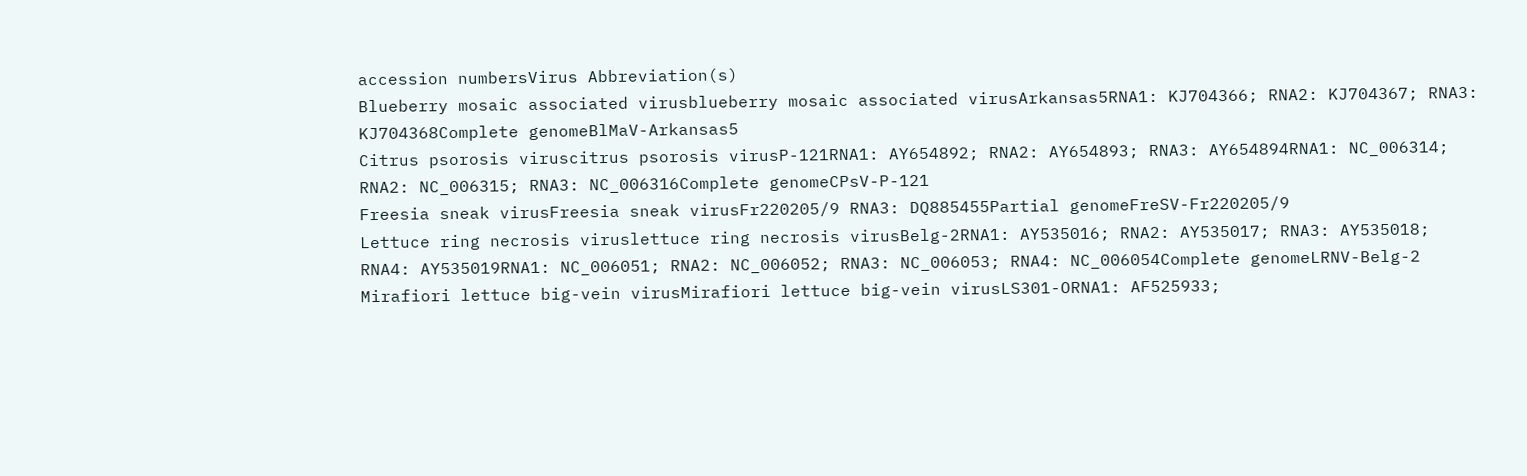accession numbersVirus Abbreviation(s)
Blueberry mosaic associated virusblueberry mosaic associated virusArkansas5RNA1: KJ704366; RNA2: KJ704367; RNA3: KJ704368Complete genomeBlMaV-Arkansas5
Citrus psorosis viruscitrus psorosis virusP-121RNA1: AY654892; RNA2: AY654893; RNA3: AY654894RNA1: NC_006314; RNA2: NC_006315; RNA3: NC_006316Complete genomeCPsV-P-121
Freesia sneak virusFreesia sneak virusFr220205/9 RNA3: DQ885455Partial genomeFreSV-Fr220205/9
Lettuce ring necrosis viruslettuce ring necrosis virusBelg-2RNA1: AY535016; RNA2: AY535017; RNA3: AY535018; RNA4: AY535019RNA1: NC_006051; RNA2: NC_006052; RNA3: NC_006053; RNA4: NC_006054Complete genomeLRNV-Belg-2
Mirafiori lettuce big-vein virusMirafiori lettuce big-vein virusLS301-ORNA1: AF525933;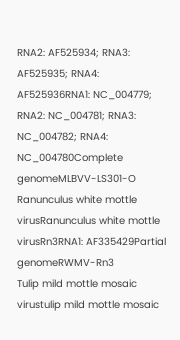RNA2: AF525934; RNA3: AF525935; RNA4: AF525936RNA1: NC_004779; RNA2: NC_004781; RNA3: NC_004782; RNA4: NC_004780Complete genomeMLBVV-LS301-O
Ranunculus white mottle virusRanunculus white mottle virusRn3RNA1: AF335429Partial genomeRWMV-Rn3
Tulip mild mottle mosaic virustulip mild mottle mosaic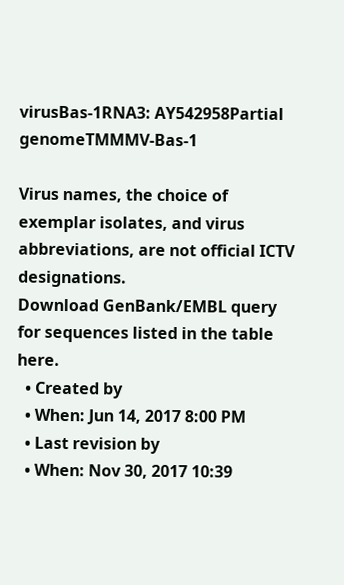virusBas-1RNA3: AY542958Partial genomeTMMMV-Bas-1

Virus names, the choice of exemplar isolates, and virus abbreviations, are not official ICTV designations.
Download GenBank/EMBL query for sequences listed in the table here.
  • Created by
  • When: Jun 14, 2017 8:00 PM
  • Last revision by
  • When: Nov 30, 2017 10:39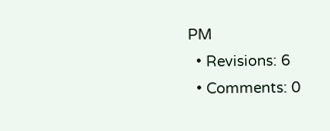PM
  • Revisions: 6
  • Comments: 0